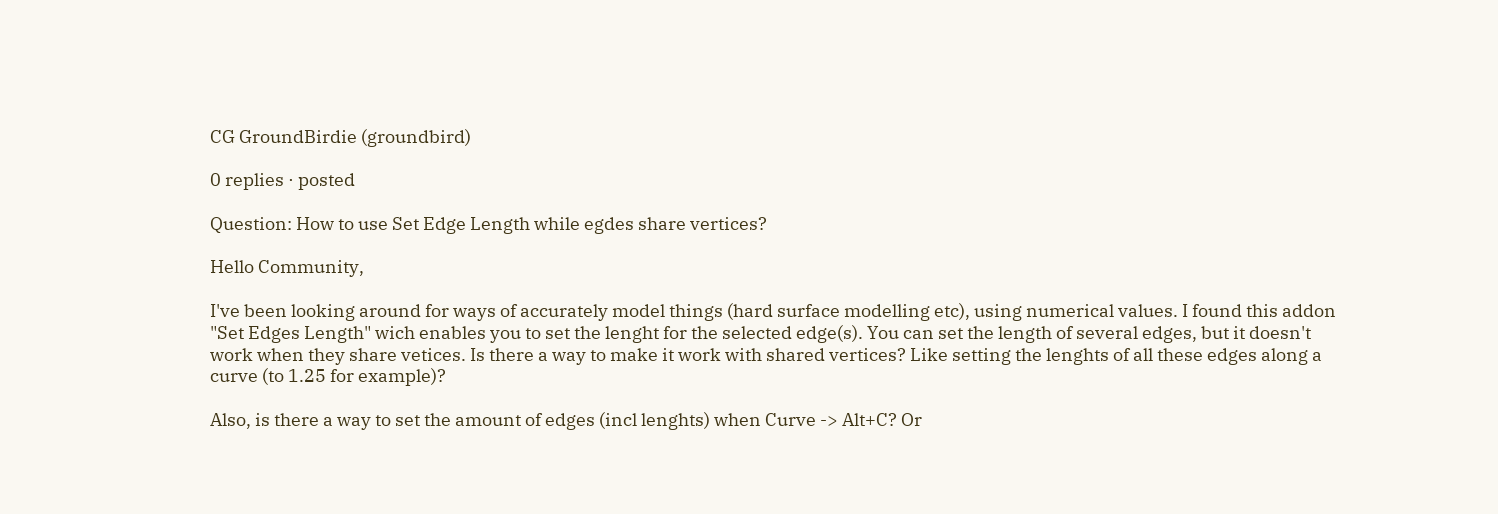CG GroundBirdie (groundbird)

0 replies · posted

Question: How to use Set Edge Length while egdes share vertices?

Hello Community,

I've been looking around for ways of accurately model things (hard surface modelling etc), using numerical values. I found this addon "Set Edges Length" wich enables you to set the lenght for the selected edge(s). You can set the length of several edges, but it doesn't work when they share vetices. Is there a way to make it work with shared vertices? Like setting the lenghts of all these edges along a curve (to 1.25 for example)?

Also, is there a way to set the amount of edges (incl lenghts) when Curve -> Alt+C? Or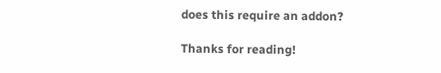does this require an addon?

Thanks for reading!